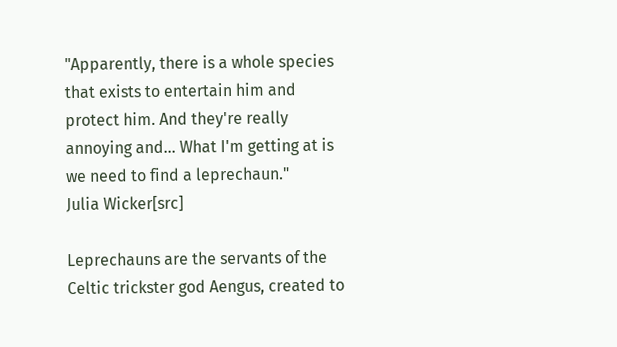"Apparently, there is a whole species that exists to entertain him and protect him. And they're really annoying and... What I'm getting at is we need to find a leprechaun."
Julia Wicker[src]

Leprechauns are the servants of the Celtic trickster god Aengus, created to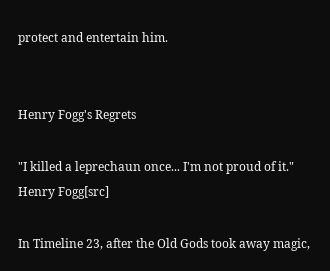protect and entertain him.


Henry Fogg's Regrets

"I killed a leprechaun once... I'm not proud of it."
Henry Fogg[src]

In Timeline 23, after the Old Gods took away magic,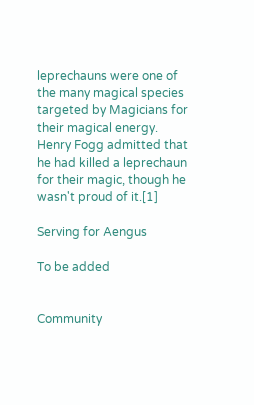leprechauns were one of the many magical species targeted by Magicians for their magical energy. Henry Fogg admitted that he had killed a leprechaun for their magic, though he wasn't proud of it.[1]

Serving for Aengus

To be added


Community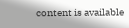content is available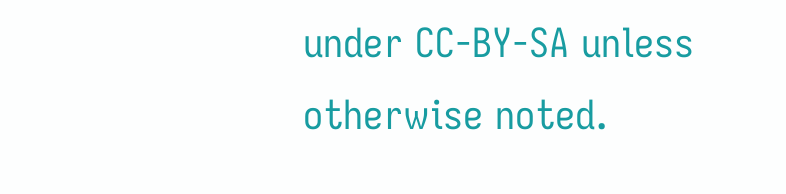under CC-BY-SA unless otherwise noted.